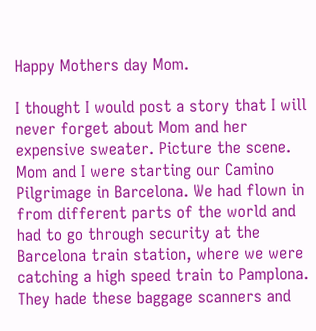Happy Mothers day Mom.

I thought I would post a story that I will never forget about Mom and her expensive sweater. Picture the scene. Mom and I were starting our Camino Pilgrimage in Barcelona. We had flown in from different parts of the world and had to go through security at the Barcelona train station, where we were catching a high speed train to Pamplona. They hade these baggage scanners and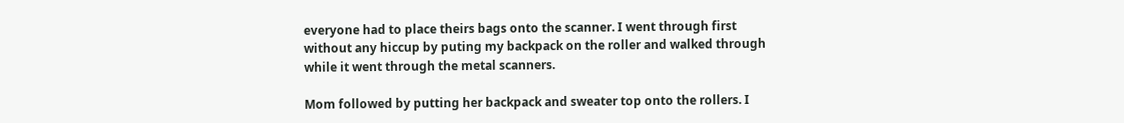everyone had to place theirs bags onto the scanner. I went through first without any hiccup by puting my backpack on the roller and walked through while it went through the metal scanners.

Mom followed by putting her backpack and sweater top onto the rollers. I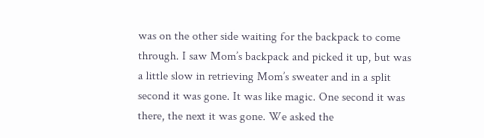was on the other side waiting for the backpack to come through. I saw Mom’s backpack and picked it up, but was a little slow in retrieving Mom’s sweater and in a split second it was gone. It was like magic. One second it was there, the next it was gone. We asked the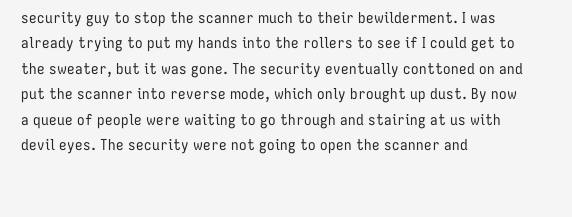security guy to stop the scanner much to their bewilderment. I was already trying to put my hands into the rollers to see if I could get to the sweater, but it was gone. The security eventually conttoned on and put the scanner into reverse mode, which only brought up dust. By now a queue of people were waiting to go through and stairing at us with devil eyes. The security were not going to open the scanner and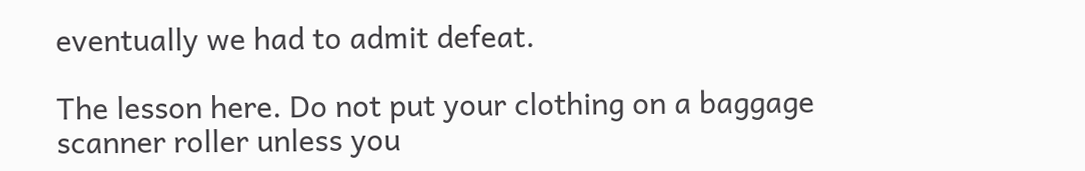eventually we had to admit defeat.

The lesson here. Do not put your clothing on a baggage scanner roller unless you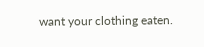want your clothing eaten.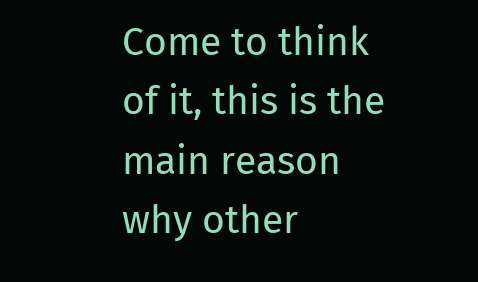Come to think of it, this is the main reason why other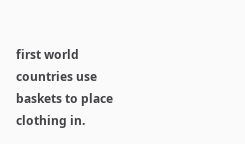first world countries use baskets to place clothing in.